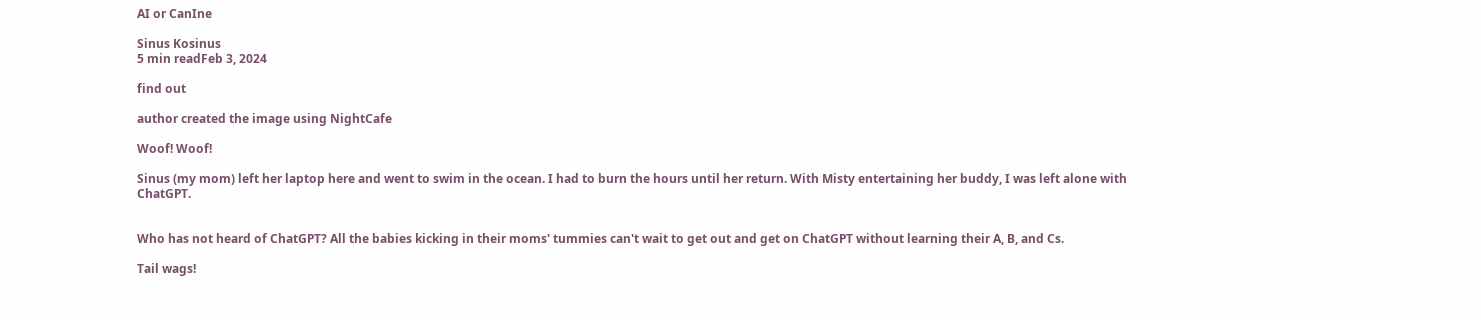AI or CanIne

Sinus Kosinus
5 min readFeb 3, 2024

find out

author created the image using NightCafe

Woof! Woof!

Sinus (my mom) left her laptop here and went to swim in the ocean. I had to burn the hours until her return. With Misty entertaining her buddy, I was left alone with ChatGPT.


Who has not heard of ChatGPT? All the babies kicking in their moms' tummies can't wait to get out and get on ChatGPT without learning their A, B, and Cs.

Tail wags!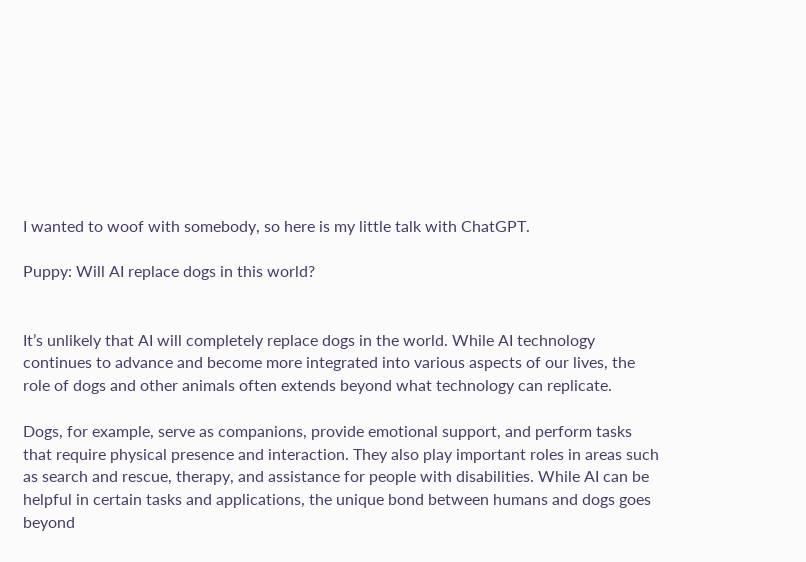I wanted to woof with somebody, so here is my little talk with ChatGPT.

Puppy: Will AI replace dogs in this world?


It’s unlikely that AI will completely replace dogs in the world. While AI technology continues to advance and become more integrated into various aspects of our lives, the role of dogs and other animals often extends beyond what technology can replicate.

Dogs, for example, serve as companions, provide emotional support, and perform tasks that require physical presence and interaction. They also play important roles in areas such as search and rescue, therapy, and assistance for people with disabilities. While AI can be helpful in certain tasks and applications, the unique bond between humans and dogs goes beyond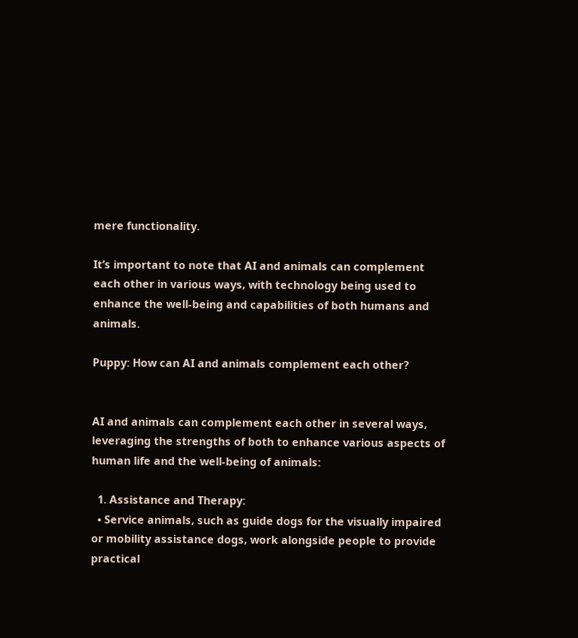mere functionality.

It’s important to note that AI and animals can complement each other in various ways, with technology being used to enhance the well-being and capabilities of both humans and animals.

Puppy: How can AI and animals complement each other?


AI and animals can complement each other in several ways, leveraging the strengths of both to enhance various aspects of human life and the well-being of animals:

  1. Assistance and Therapy:
  • Service animals, such as guide dogs for the visually impaired or mobility assistance dogs, work alongside people to provide practical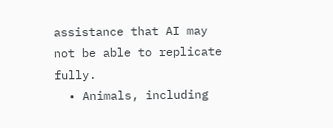assistance that AI may not be able to replicate fully.
  • Animals, including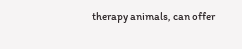therapy animals, can offer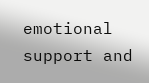emotional support and